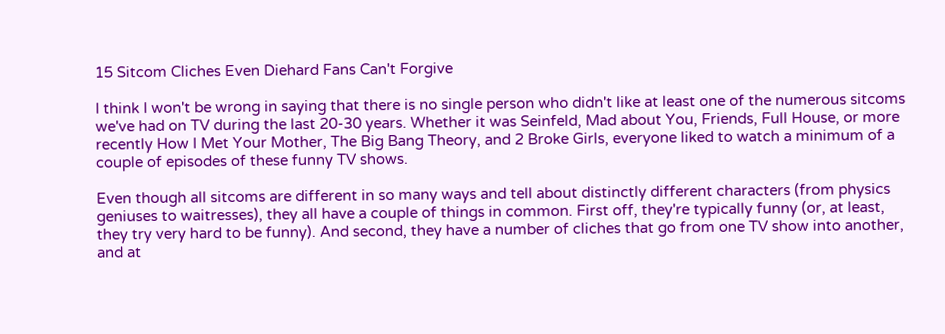15 Sitcom Cliches Even Diehard Fans Can't Forgive

I think I won't be wrong in saying that there is no single person who didn't like at least one of the numerous sitcoms we've had on TV during the last 20-30 years. Whether it was Seinfeld, Mad about You, Friends, Full House, or more recently How I Met Your Mother, The Big Bang Theory, and 2 Broke Girls, everyone liked to watch a minimum of a couple of episodes of these funny TV shows.

Even though all sitcoms are different in so many ways and tell about distinctly different characters (from physics geniuses to waitresses), they all have a couple of things in common. First off, they're typically funny (or, at least, they try very hard to be funny). And second, they have a number of cliches that go from one TV show into another, and at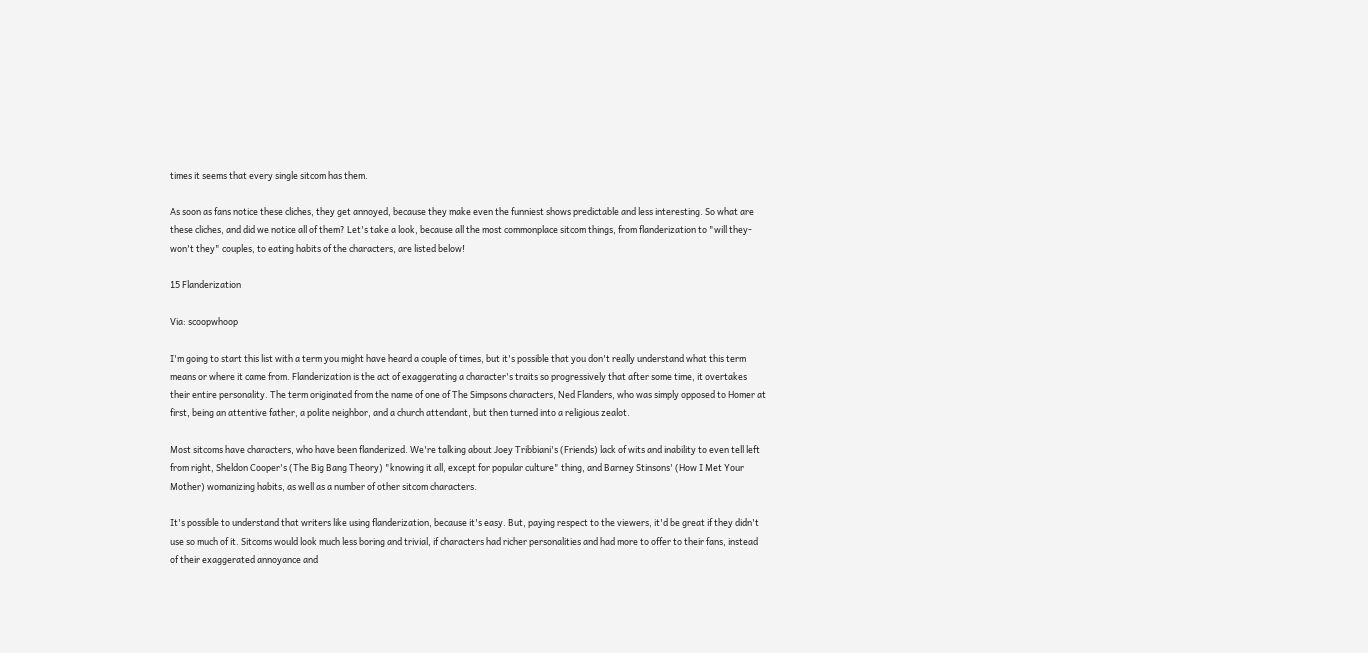times it seems that every single sitcom has them.

As soon as fans notice these cliches, they get annoyed, because they make even the funniest shows predictable and less interesting. So what are these cliches, and did we notice all of them? Let's take a look, because all the most commonplace sitcom things, from flanderization to "will they-won't they" couples, to eating habits of the characters, are listed below!

15 Flanderization

Via: scoopwhoop

I'm going to start this list with a term you might have heard a couple of times, but it's possible that you don't really understand what this term means or where it came from. Flanderization is the act of exaggerating a character's traits so progressively that after some time, it overtakes their entire personality. The term originated from the name of one of The Simpsons characters, Ned Flanders, who was simply opposed to Homer at first, being an attentive father, a polite neighbor, and a church attendant, but then turned into a religious zealot.

Most sitcoms have characters, who have been flanderized. We're talking about Joey Tribbiani's (Friends) lack of wits and inability to even tell left from right, Sheldon Cooper's (The Big Bang Theory) "knowing it all, except for popular culture" thing, and Barney Stinsons' (How I Met Your Mother) womanizing habits, as well as a number of other sitcom characters.

It's possible to understand that writers like using flanderization, because it's easy. But, paying respect to the viewers, it'd be great if they didn't use so much of it. Sitcoms would look much less boring and trivial, if characters had richer personalities and had more to offer to their fans, instead of their exaggerated annoyance and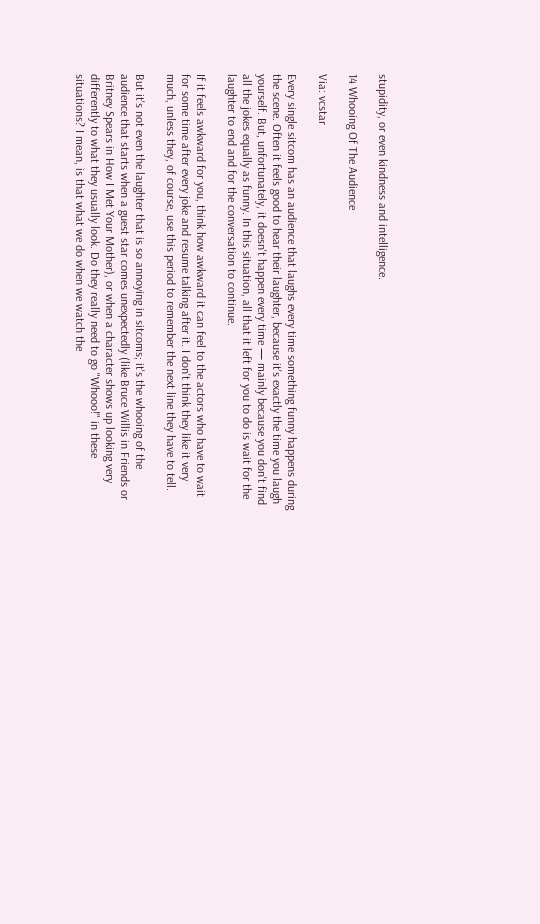stupidity, or even kindness and intelligence.

14 Whooing Of The Audience

Via: vcstar

Every single sitcom has an audience that laughs every time something funny happens during the scene. Often it feels good to hear their laughter, because it's exactly the time you laugh yourself. But, unfortunately, it doesn't happen every time — mainly because you don't find all the jokes equally as funny. In this situation, all that it left for you to do is wait for the laughter to end and for the conversation to continue.

If it feels awkward for you, think how awkward it can feel to the actors who have to wait for some time after every joke and resume talking after it. I don't think they like it very much, unless they, of course, use this period to remember the next line they have to tell.

But it's not even the laughter that is so annoying in sitcoms; it's the whooing of the audience that starts when a guest star comes unexpectedly (like Bruce Willis in Friends or Britney Spears in How I Met Your Mother), or when a character shows up looking very differently to what they usually look. Do they really need to go "Whooo!" in these situations? I mean, is that what we do when we watch the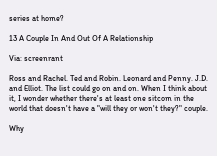series at home?

13 A Couple In And Out Of A Relationship

Via: screenrant

Ross and Rachel. Ted and Robin. Leonard and Penny. J.D. and Elliot. The list could go on and on. When I think about it, I wonder whether there's at least one sitcom in the world that doesn't have a "will they or won't they?" couple.

Why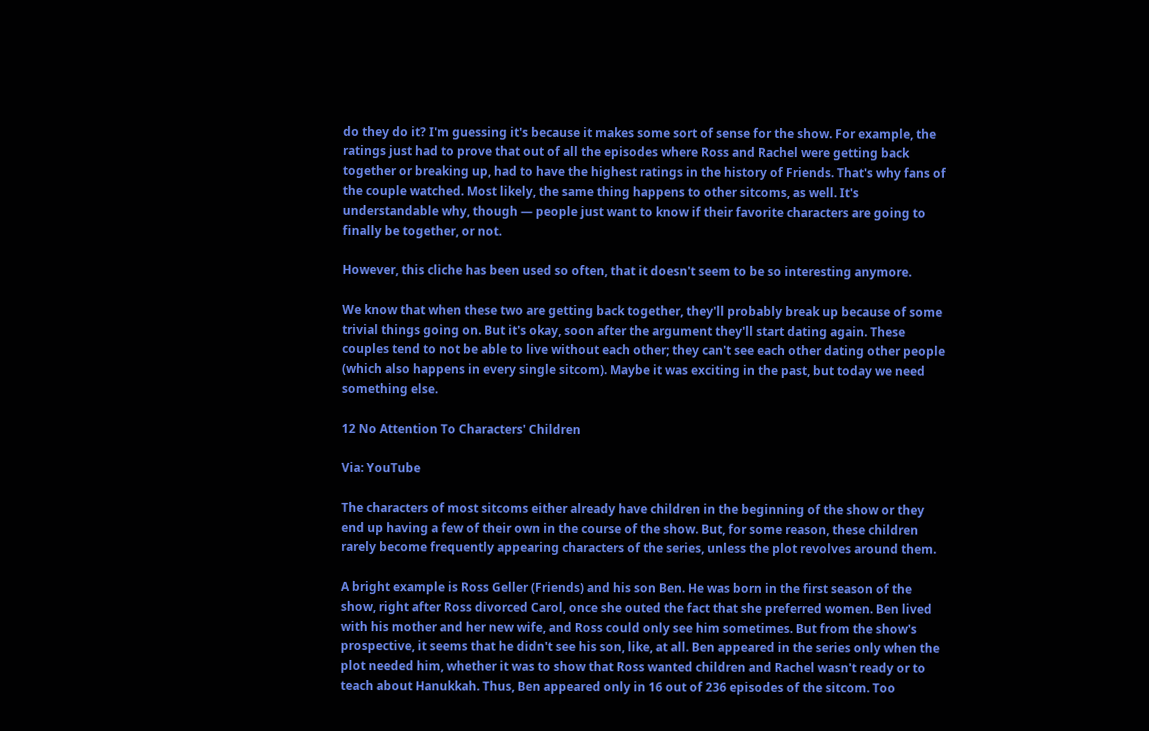do they do it? I'm guessing it's because it makes some sort of sense for the show. For example, the ratings just had to prove that out of all the episodes where Ross and Rachel were getting back together or breaking up, had to have the highest ratings in the history of Friends. That's why fans of the couple watched. Most likely, the same thing happens to other sitcoms, as well. It's understandable why, though — people just want to know if their favorite characters are going to finally be together, or not.

However, this cliche has been used so often, that it doesn't seem to be so interesting anymore.

We know that when these two are getting back together, they'll probably break up because of some trivial things going on. But it's okay, soon after the argument they'll start dating again. These couples tend to not be able to live without each other; they can't see each other dating other people (which also happens in every single sitcom). Maybe it was exciting in the past, but today we need something else.

12 No Attention To Characters' Children

Via: YouTube

The characters of most sitcoms either already have children in the beginning of the show or they end up having a few of their own in the course of the show. But, for some reason, these children rarely become frequently appearing characters of the series, unless the plot revolves around them.

A bright example is Ross Geller (Friends) and his son Ben. He was born in the first season of the show, right after Ross divorced Carol, once she outed the fact that she preferred women. Ben lived with his mother and her new wife, and Ross could only see him sometimes. But from the show's prospective, it seems that he didn't see his son, like, at all. Ben appeared in the series only when the plot needed him, whether it was to show that Ross wanted children and Rachel wasn't ready or to teach about Hanukkah. Thus, Ben appeared only in 16 out of 236 episodes of the sitcom. Too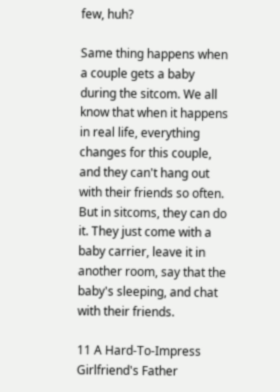few, huh?

Same thing happens when a couple gets a baby during the sitcom. We all know that when it happens in real life, everything changes for this couple, and they can't hang out with their friends so often. But in sitcoms, they can do it. They just come with a baby carrier, leave it in another room, say that the baby's sleeping, and chat with their friends.

11 A Hard-To-Impress Girlfriend's Father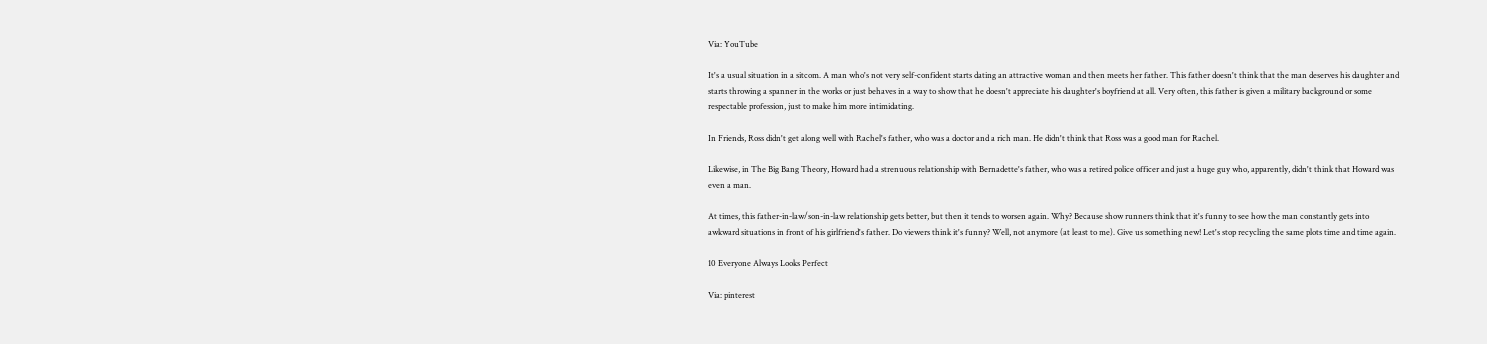Via: YouTube

It's a usual situation in a sitcom. A man who's not very self-confident starts dating an attractive woman and then meets her father. This father doesn't think that the man deserves his daughter and starts throwing a spanner in the works or just behaves in a way to show that he doesn't appreciate his daughter's boyfriend at all. Very often, this father is given a military background or some respectable profession, just to make him more intimidating.

In Friends, Ross didn't get along well with Rachel's father, who was a doctor and a rich man. He didn't think that Ross was a good man for Rachel.

Likewise, in The Big Bang Theory, Howard had a strenuous relationship with Bernadette's father, who was a retired police officer and just a huge guy who, apparently, didn't think that Howard was even a man.

At times, this father-in-law/son-in-law relationship gets better, but then it tends to worsen again. Why? Because show runners think that it's funny to see how the man constantly gets into awkward situations in front of his girlfriend's father. Do viewers think it's funny? Well, not anymore (at least to me). Give us something new! Let's stop recycling the same plots time and time again.

10 Everyone Always Looks Perfect

Via: pinterest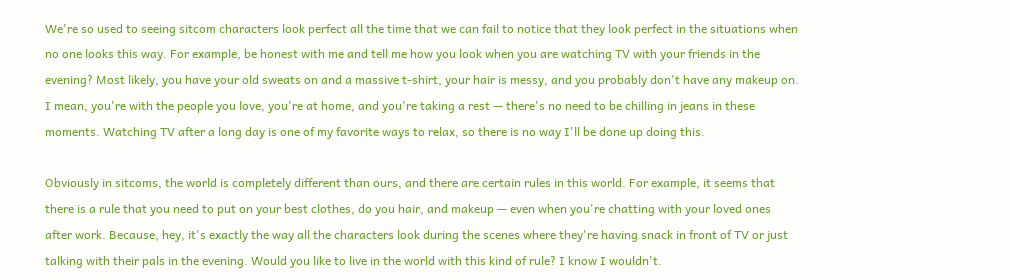We're so used to seeing sitcom characters look perfect all the time that we can fail to notice that they look perfect in the situations when no one looks this way. For example, be honest with me and tell me how you look when you are watching TV with your friends in the evening? Most likely, you have your old sweats on and a massive t-shirt, your hair is messy, and you probably don't have any makeup on. I mean, you're with the people you love, you're at home, and you're taking a rest — there's no need to be chilling in jeans in these moments. Watching TV after a long day is one of my favorite ways to relax, so there is no way I'll be done up doing this.

Obviously in sitcoms, the world is completely different than ours, and there are certain rules in this world. For example, it seems that there is a rule that you need to put on your best clothes, do you hair, and makeup — even when you're chatting with your loved ones after work. Because, hey, it's exactly the way all the characters look during the scenes where they're having snack in front of TV or just talking with their pals in the evening. Would you like to live in the world with this kind of rule? I know I wouldn't.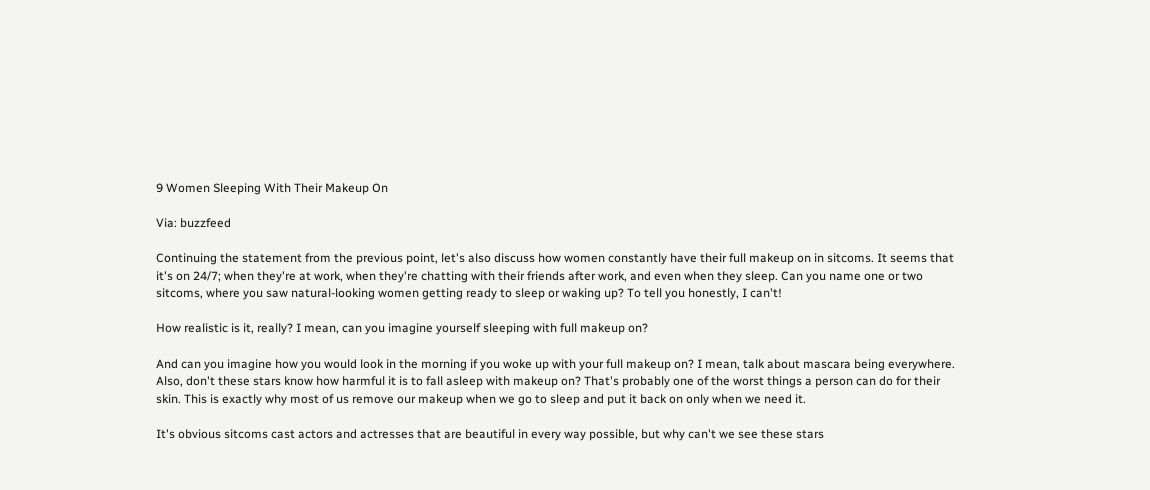9 Women Sleeping With Their Makeup On

Via: buzzfeed

Continuing the statement from the previous point, let's also discuss how women constantly have their full makeup on in sitcoms. It seems that it's on 24/7; when they're at work, when they're chatting with their friends after work, and even when they sleep. Can you name one or two sitcoms, where you saw natural-looking women getting ready to sleep or waking up? To tell you honestly, I can't!

How realistic is it, really? I mean, can you imagine yourself sleeping with full makeup on?

And can you imagine how you would look in the morning if you woke up with your full makeup on? I mean, talk about mascara being everywhere. Also, don't these stars know how harmful it is to fall asleep with makeup on? That's probably one of the worst things a person can do for their skin. This is exactly why most of us remove our makeup when we go to sleep and put it back on only when we need it.

It's obvious sitcoms cast actors and actresses that are beautiful in every way possible, but why can't we see these stars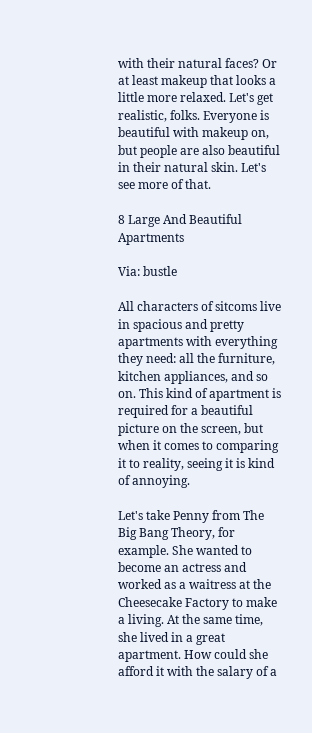with their natural faces? Or at least makeup that looks a little more relaxed. Let's get realistic, folks. Everyone is beautiful with makeup on, but people are also beautiful in their natural skin. Let's see more of that.

8 Large And Beautiful Apartments

Via: bustle

All characters of sitcoms live in spacious and pretty apartments with everything they need: all the furniture, kitchen appliances, and so on. This kind of apartment is required for a beautiful picture on the screen, but when it comes to comparing it to reality, seeing it is kind of annoying.

Let's take Penny from The Big Bang Theory, for example. She wanted to become an actress and worked as a waitress at the Cheesecake Factory to make a living. At the same time, she lived in a great apartment. How could she afford it with the salary of a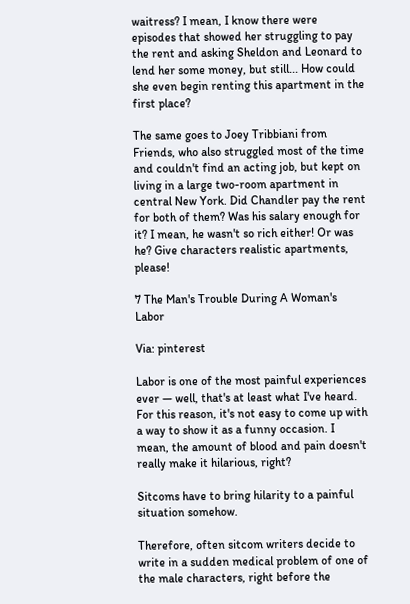waitress? I mean, I know there were episodes that showed her struggling to pay the rent and asking Sheldon and Leonard to lend her some money, but still... How could she even begin renting this apartment in the first place?

The same goes to Joey Tribbiani from Friends, who also struggled most of the time and couldn't find an acting job, but kept on living in a large two-room apartment in central New York. Did Chandler pay the rent for both of them? Was his salary enough for it? I mean, he wasn't so rich either! Or was he? Give characters realistic apartments, please!

7 The Man's Trouble During A Woman's Labor

Via: pinterest

Labor is one of the most painful experiences ever — well, that's at least what I've heard. For this reason, it's not easy to come up with a way to show it as a funny occasion. I mean, the amount of blood and pain doesn't really make it hilarious, right?

Sitcoms have to bring hilarity to a painful situation somehow.

Therefore, often sitcom writers decide to write in a sudden medical problem of one of the male characters, right before the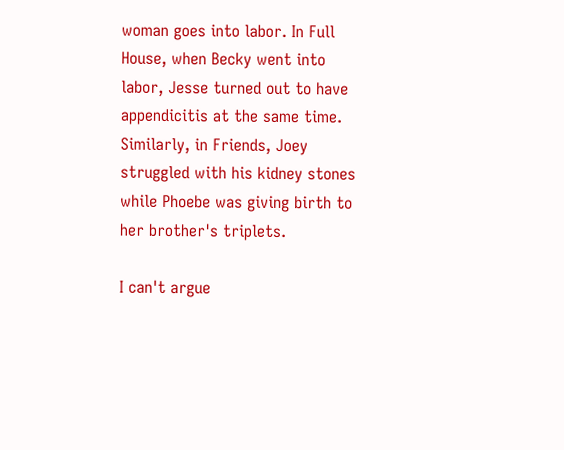woman goes into labor. In Full House, when Becky went into labor, Jesse turned out to have appendicitis at the same time. Similarly, in Friends, Joey struggled with his kidney stones while Phoebe was giving birth to her brother's triplets.

I can't argue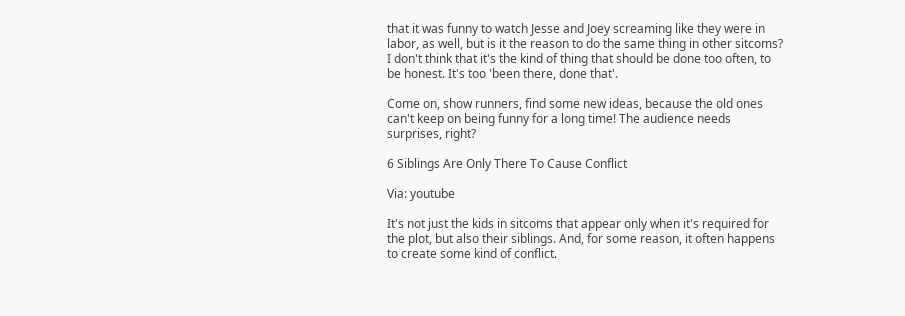that it was funny to watch Jesse and Joey screaming like they were in labor, as well, but is it the reason to do the same thing in other sitcoms? I don't think that it's the kind of thing that should be done too often, to be honest. It's too 'been there, done that'.

Come on, show runners, find some new ideas, because the old ones can't keep on being funny for a long time! The audience needs surprises, right?

6 Siblings Are Only There To Cause Conflict

Via: youtube

It's not just the kids in sitcoms that appear only when it's required for the plot, but also their siblings. And, for some reason, it often happens to create some kind of conflict.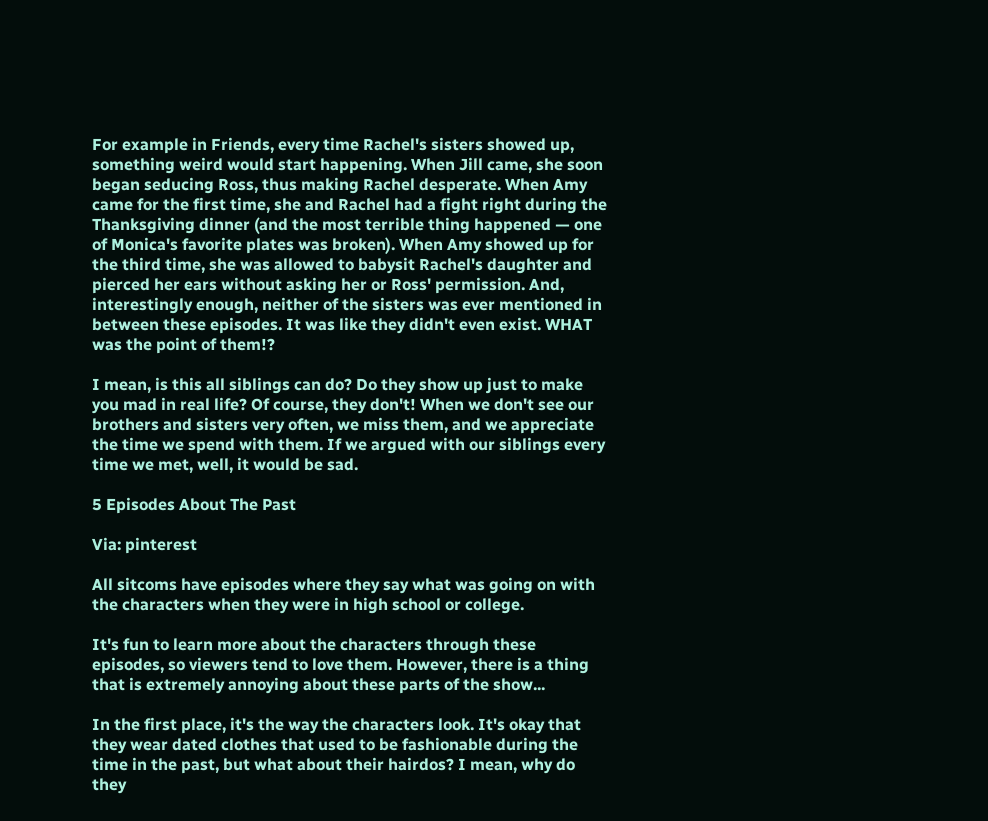For example in Friends, every time Rachel's sisters showed up, something weird would start happening. When Jill came, she soon began seducing Ross, thus making Rachel desperate. When Amy came for the first time, she and Rachel had a fight right during the Thanksgiving dinner (and the most terrible thing happened — one of Monica's favorite plates was broken). When Amy showed up for the third time, she was allowed to babysit Rachel's daughter and pierced her ears without asking her or Ross' permission. And, interestingly enough, neither of the sisters was ever mentioned in between these episodes. It was like they didn't even exist. WHAT was the point of them!?

I mean, is this all siblings can do? Do they show up just to make you mad in real life? Of course, they don't! When we don't see our brothers and sisters very often, we miss them, and we appreciate the time we spend with them. If we argued with our siblings every time we met, well, it would be sad.

5 Episodes About The Past

Via: pinterest

All sitcoms have episodes where they say what was going on with the characters when they were in high school or college.

It's fun to learn more about the characters through these episodes, so viewers tend to love them. However, there is a thing that is extremely annoying about these parts of the show...

In the first place, it's the way the characters look. It's okay that they wear dated clothes that used to be fashionable during the time in the past, but what about their hairdos? I mean, why do they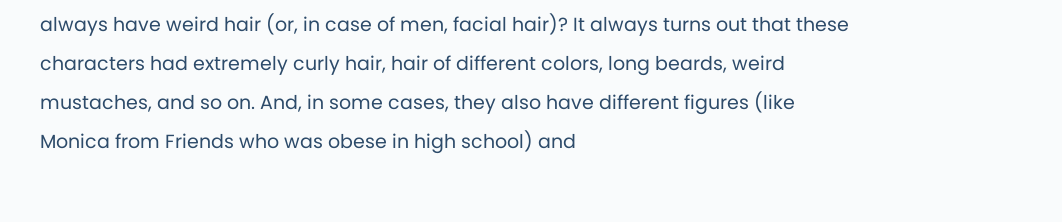always have weird hair (or, in case of men, facial hair)? It always turns out that these characters had extremely curly hair, hair of different colors, long beards, weird mustaches, and so on. And, in some cases, they also have different figures (like Monica from Friends who was obese in high school) and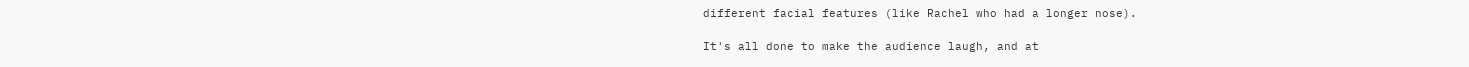different facial features (like Rachel who had a longer nose).

It's all done to make the audience laugh, and at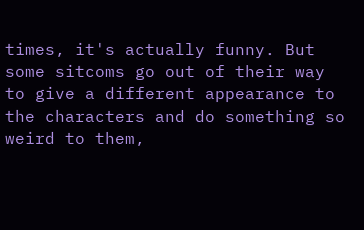times, it's actually funny. But some sitcoms go out of their way to give a different appearance to the characters and do something so weird to them,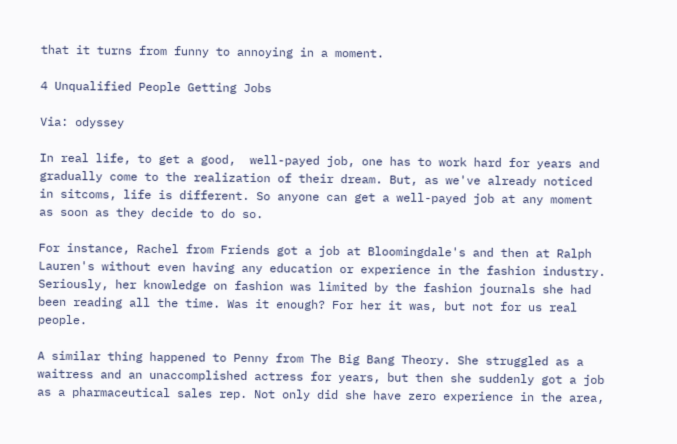that it turns from funny to annoying in a moment.

4 Unqualified People Getting Jobs

Via: odyssey

In real life, to get a good,  well-payed job, one has to work hard for years and gradually come to the realization of their dream. But, as we've already noticed in sitcoms, life is different. So anyone can get a well-payed job at any moment as soon as they decide to do so.

For instance, Rachel from Friends got a job at Bloomingdale's and then at Ralph Lauren's without even having any education or experience in the fashion industry. Seriously, her knowledge on fashion was limited by the fashion journals she had been reading all the time. Was it enough? For her it was, but not for us real people.

A similar thing happened to Penny from The Big Bang Theory. She struggled as a waitress and an unaccomplished actress for years, but then she suddenly got a job as a pharmaceutical sales rep. Not only did she have zero experience in the area,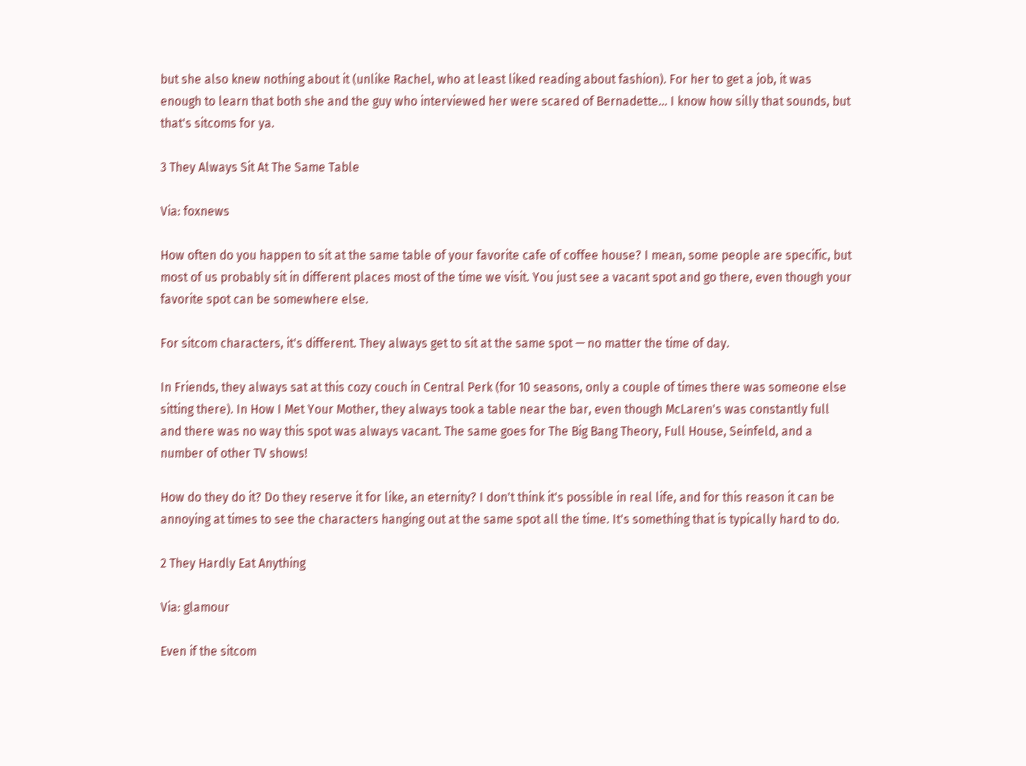but she also knew nothing about it (unlike Rachel, who at least liked reading about fashion). For her to get a job, it was enough to learn that both she and the guy who interviewed her were scared of Bernadette... I know how silly that sounds, but that's sitcoms for ya.

3 They Always Sit At The Same Table

Via: foxnews

How often do you happen to sit at the same table of your favorite cafe of coffee house? I mean, some people are specific, but most of us probably sit in different places most of the time we visit. You just see a vacant spot and go there, even though your favorite spot can be somewhere else.

For sitcom characters, it's different. They always get to sit at the same spot — no matter the time of day.

In Friends, they always sat at this cozy couch in Central Perk (for 10 seasons, only a couple of times there was someone else sitting there). In How I Met Your Mother, they always took a table near the bar, even though McLaren's was constantly full and there was no way this spot was always vacant. The same goes for The Big Bang Theory, Full House, Seinfeld, and a number of other TV shows!

How do they do it? Do they reserve it for like, an eternity? I don't think it's possible in real life, and for this reason it can be annoying at times to see the characters hanging out at the same spot all the time. It's something that is typically hard to do.

2 They Hardly Eat Anything

Via: glamour

Even if the sitcom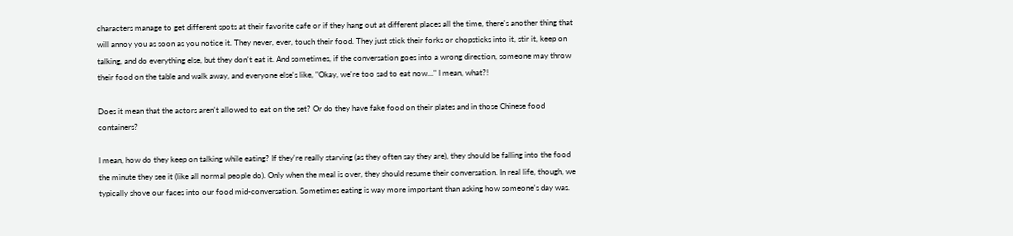characters manage to get different spots at their favorite cafe or if they hang out at different places all the time, there's another thing that will annoy you as soon as you notice it. They never, ever, touch their food. They just stick their forks or chopsticks into it, stir it, keep on talking, and do everything else, but they don't eat it. And sometimes, if the conversation goes into a wrong direction, someone may throw their food on the table and walk away, and everyone else's like, "Okay, we're too sad to eat now..." I mean, what?!

Does it mean that the actors aren't allowed to eat on the set? Or do they have fake food on their plates and in those Chinese food containers?

I mean, how do they keep on talking while eating? If they're really starving (as they often say they are), they should be falling into the food the minute they see it (like all normal people do). Only when the meal is over, they should resume their conversation. In real life, though, we typically shove our faces into our food mid-conversation. Sometimes eating is way more important than asking how someone's day was.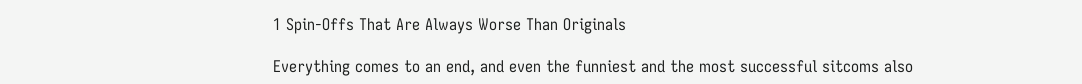1 Spin-Offs That Are Always Worse Than Originals

Everything comes to an end, and even the funniest and the most successful sitcoms also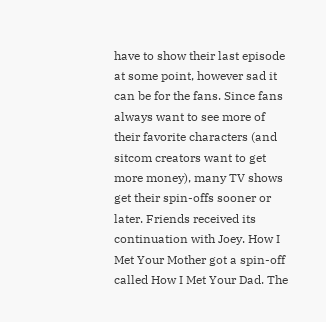have to show their last episode at some point, however sad it can be for the fans. Since fans always want to see more of their favorite characters (and sitcom creators want to get more money), many TV shows get their spin-offs sooner or later. Friends received its continuation with Joey. How I Met Your Mother got a spin-off called How I Met Your Dad. The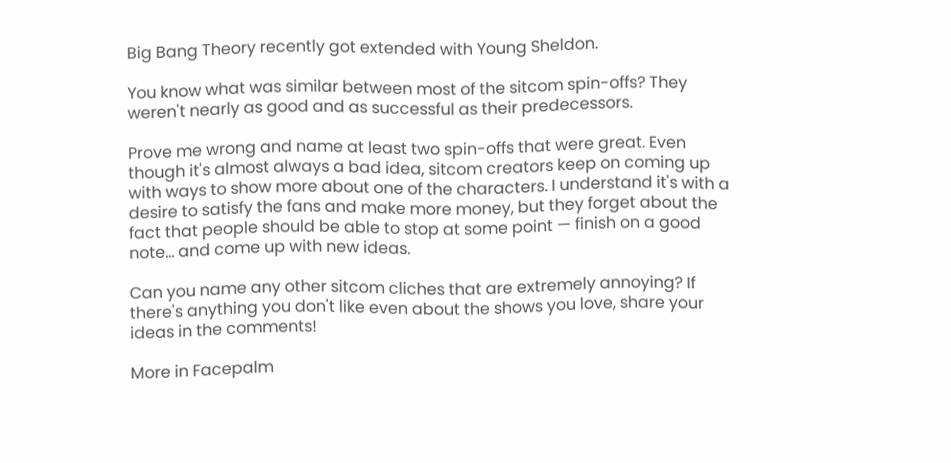Big Bang Theory recently got extended with Young Sheldon.

You know what was similar between most of the sitcom spin-offs? They weren't nearly as good and as successful as their predecessors.

Prove me wrong and name at least two spin-offs that were great. Even though it's almost always a bad idea, sitcom creators keep on coming up with ways to show more about one of the characters. I understand it's with a desire to satisfy the fans and make more money, but they forget about the fact that people should be able to stop at some point — finish on a good note... and come up with new ideas.

Can you name any other sitcom cliches that are extremely annoying? If there's anything you don't like even about the shows you love, share your ideas in the comments!

More in Facepalm